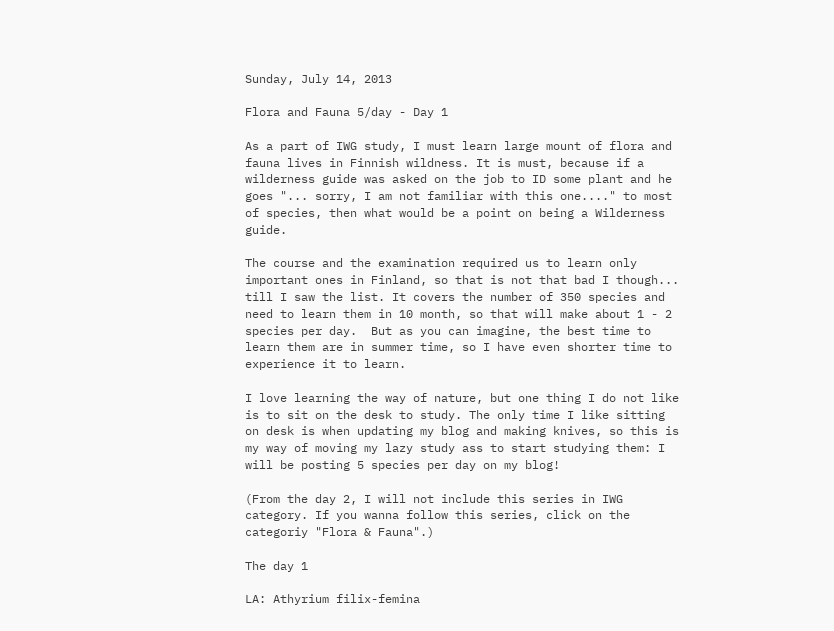Sunday, July 14, 2013

Flora and Fauna 5/day - Day 1

As a part of IWG study, I must learn large mount of flora and fauna lives in Finnish wildness. It is must, because if a wilderness guide was asked on the job to ID some plant and he goes "... sorry, I am not familiar with this one...." to most of species, then what would be a point on being a Wilderness guide.

The course and the examination required us to learn only important ones in Finland, so that is not that bad I though... till I saw the list. It covers the number of 350 species and need to learn them in 10 month, so that will make about 1 - 2 species per day.  But as you can imagine, the best time to learn them are in summer time, so I have even shorter time to experience it to learn.

I love learning the way of nature, but one thing I do not like is to sit on the desk to study. The only time I like sitting on desk is when updating my blog and making knives, so this is my way of moving my lazy study ass to start studying them: I will be posting 5 species per day on my blog!

(From the day 2, I will not include this series in IWG category. If you wanna follow this series, click on the categoriy "Flora & Fauna".)

The day 1

LA: Athyrium filix-femina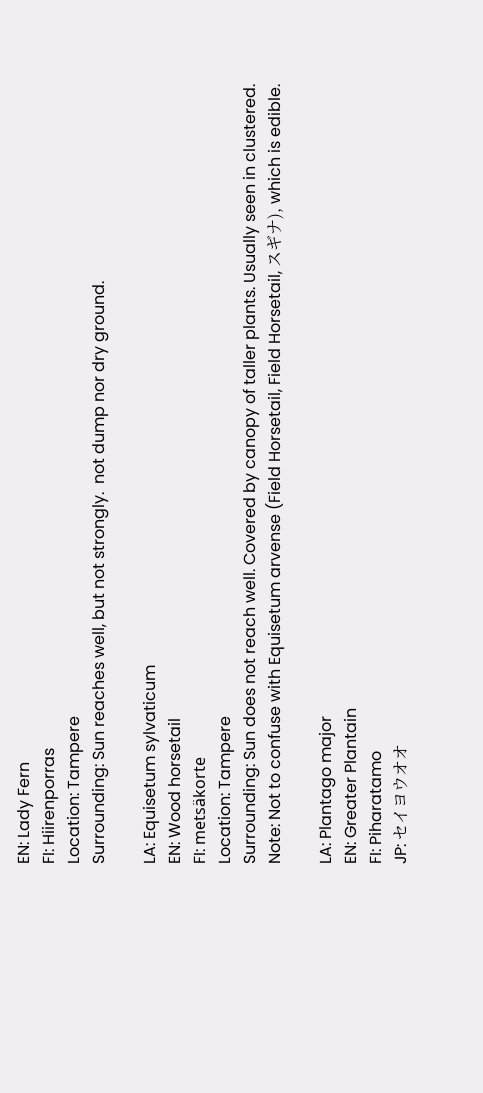EN: Lady Fern
FI: Hiirenporras
Location: Tampere
Surrounding: Sun reaches well, but not strongly.  not dump nor dry ground.

LA: Equisetum sylvaticum
EN: Wood horsetail
FI: metsäkorte
Location: Tampere
Surrounding: Sun does not reach well. Covered by canopy of taller plants. Usually seen in clustered.
Note: Not to confuse with Equisetum arvense (Field Horsetail, Field Horsetail, スギナ), which is edible.

LA: Plantago major
EN: Greater Plantain
FI: Piharatamo
JP: セイヨウオオ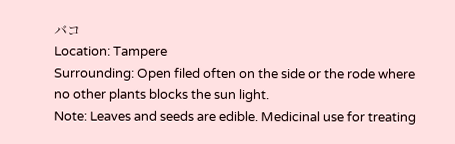バコ
Location: Tampere
Surrounding: Open filed often on the side or the rode where no other plants blocks the sun light.
Note: Leaves and seeds are edible. Medicinal use for treating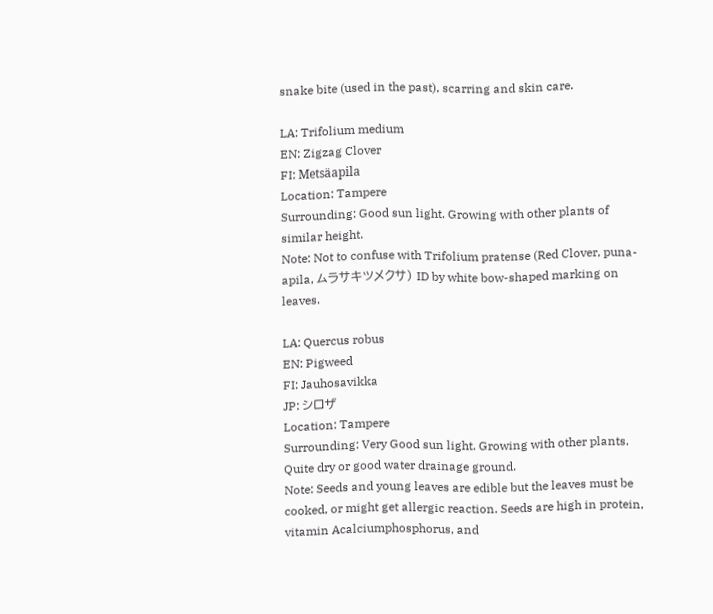snake bite (used in the past), scarring and skin care.

LA: Trifolium medium
EN: Zigzag Clover
FI: Metsäapila
Location: Tampere
Surrounding: Good sun light. Growing with other plants of similar height.
Note: Not to confuse with Trifolium pratense (Red Clover, puna-apila, ムラサキツメクサ) ID by white bow-shaped marking on leaves.

LA: Quercus robus
EN: Pigweed
FI: Jauhosavikka
JP: シロザ
Location: Tampere
Surrounding: Very Good sun light. Growing with other plants. Quite dry or good water drainage ground.
Note: Seeds and young leaves are edible but the leaves must be cooked, or might get allergic reaction. Seeds are high in protein, vitamin Acalciumphosphorus, and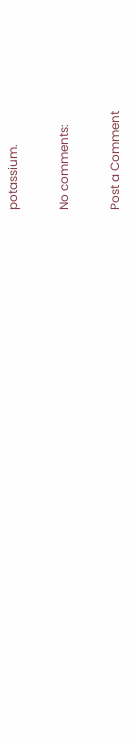potassium.

No comments:

Post a Comment